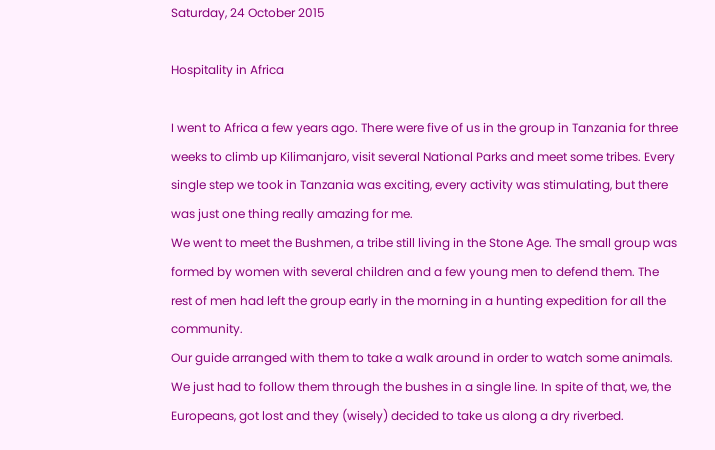Saturday, 24 October 2015

Hospitality in Africa

I went to Africa a few years ago. There were five of us in the group in Tanzania for three weeks to climb up Kilimanjaro, visit several National Parks and meet some tribes. Every single step we took in Tanzania was exciting, every activity was stimulating, but there was just one thing really amazing for me.
We went to meet the Bushmen, a tribe still living in the Stone Age. The small group was formed by women with several children and a few young men to defend them. The rest of men had left the group early in the morning in a hunting expedition for all the community.
Our guide arranged with them to take a walk around in order to watch some animals. We just had to follow them through the bushes in a single line. In spite of that, we, the Europeans, got lost and they (wisely) decided to take us along a dry riverbed.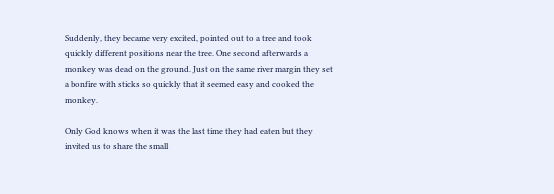Suddenly, they became very excited, pointed out to a tree and took quickly different positions near the tree. One second afterwards a monkey was dead on the ground. Just on the same river margin they set a bonfire with sticks so quickly that it seemed easy and cooked the monkey.

Only God knows when it was the last time they had eaten but they invited us to share the small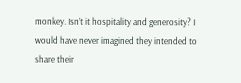monkey. Isn’t it hospitality and generosity? I would have never imagined they intended to share their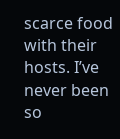scarce food with their hosts. I’ve never been so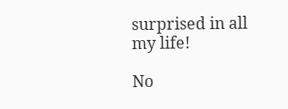surprised in all my life!

No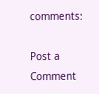comments:

Post a Comment